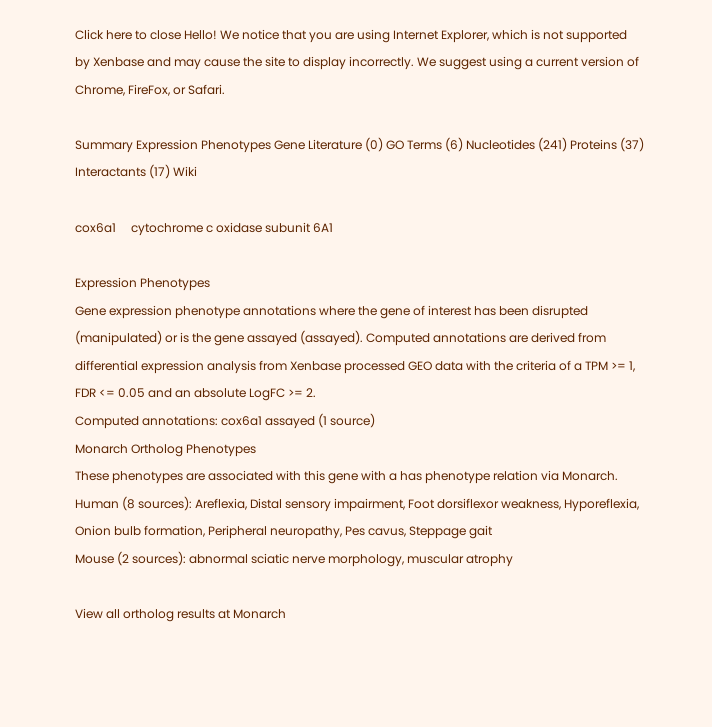Click here to close Hello! We notice that you are using Internet Explorer, which is not supported by Xenbase and may cause the site to display incorrectly. We suggest using a current version of Chrome, FireFox, or Safari.

Summary Expression Phenotypes Gene Literature (0) GO Terms (6) Nucleotides (241) Proteins (37) Interactants (17) Wiki

cox6a1     cytochrome c oxidase subunit 6A1

Expression Phenotypes
Gene expression phenotype annotations where the gene of interest has been disrupted (manipulated) or is the gene assayed (assayed). Computed annotations are derived from differential expression analysis from Xenbase processed GEO data with the criteria of a TPM >= 1, FDR <= 0.05 and an absolute LogFC >= 2.
Computed annotations: cox6a1 assayed (1 source)
Monarch Ortholog Phenotypes
These phenotypes are associated with this gene with a has phenotype relation via Monarch.
Human (8 sources): Areflexia, Distal sensory impairment, Foot dorsiflexor weakness, Hyporeflexia, Onion bulb formation, Peripheral neuropathy, Pes cavus, Steppage gait
Mouse (2 sources): abnormal sciatic nerve morphology, muscular atrophy

View all ortholog results at Monarch